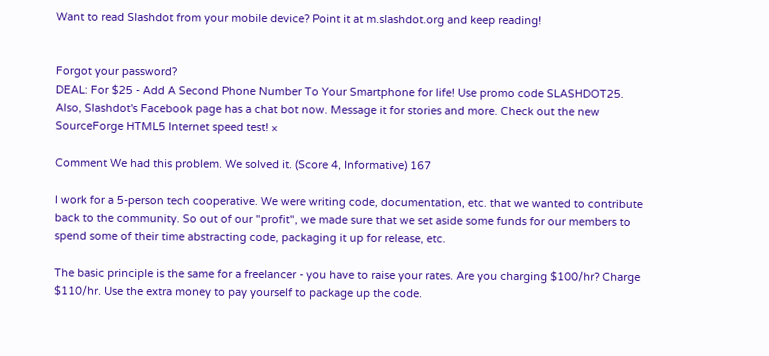Want to read Slashdot from your mobile device? Point it at m.slashdot.org and keep reading!


Forgot your password?
DEAL: For $25 - Add A Second Phone Number To Your Smartphone for life! Use promo code SLASHDOT25. Also, Slashdot's Facebook page has a chat bot now. Message it for stories and more. Check out the new SourceForge HTML5 Internet speed test! ×

Comment We had this problem. We solved it. (Score 4, Informative) 167

I work for a 5-person tech cooperative. We were writing code, documentation, etc. that we wanted to contribute back to the community. So out of our "profit", we made sure that we set aside some funds for our members to spend some of their time abstracting code, packaging it up for release, etc.

The basic principle is the same for a freelancer - you have to raise your rates. Are you charging $100/hr? Charge $110/hr. Use the extra money to pay yourself to package up the code.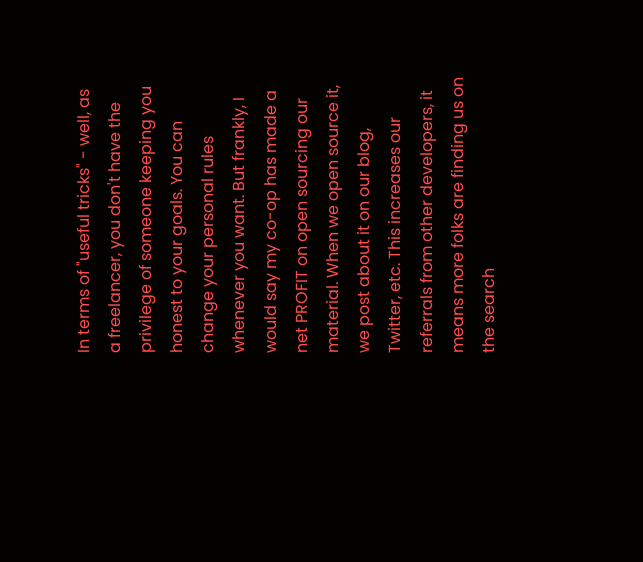In terms of "useful tricks" - well, as a freelancer, you don't have the privilege of someone keeping you honest to your goals. You can change your personal rules whenever you want. But frankly, I would say my co-op has made a net PROFIT on open sourcing our material. When we open source it, we post about it on our blog, Twitter, etc. This increases our referrals from other developers, it means more folks are finding us on the search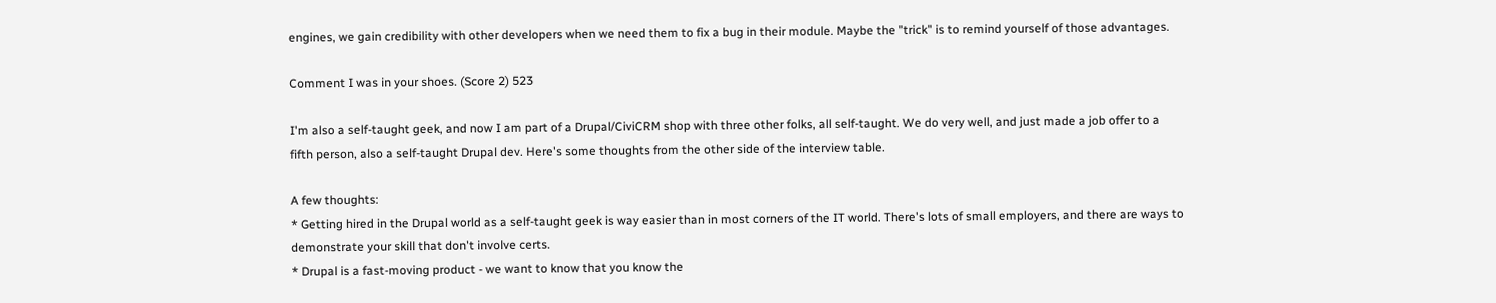engines, we gain credibility with other developers when we need them to fix a bug in their module. Maybe the "trick" is to remind yourself of those advantages.

Comment I was in your shoes. (Score 2) 523

I'm also a self-taught geek, and now I am part of a Drupal/CiviCRM shop with three other folks, all self-taught. We do very well, and just made a job offer to a fifth person, also a self-taught Drupal dev. Here's some thoughts from the other side of the interview table.

A few thoughts:
* Getting hired in the Drupal world as a self-taught geek is way easier than in most corners of the IT world. There's lots of small employers, and there are ways to demonstrate your skill that don't involve certs.
* Drupal is a fast-moving product - we want to know that you know the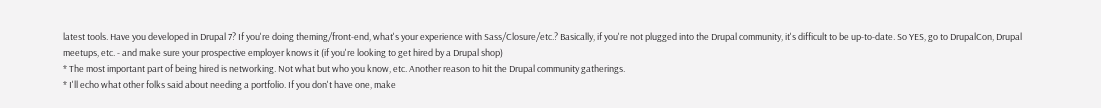latest tools. Have you developed in Drupal 7? If you're doing theming/front-end, what's your experience with Sass/Closure/etc.? Basically, if you're not plugged into the Drupal community, it's difficult to be up-to-date. So YES, go to DrupalCon, Drupal meetups, etc. - and make sure your prospective employer knows it (if you're looking to get hired by a Drupal shop)
* The most important part of being hired is networking. Not what but who you know, etc. Another reason to hit the Drupal community gatherings.
* I'll echo what other folks said about needing a portfolio. If you don't have one, make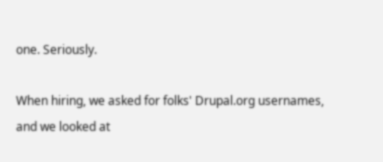one. Seriously.

When hiring, we asked for folks' Drupal.org usernames, and we looked at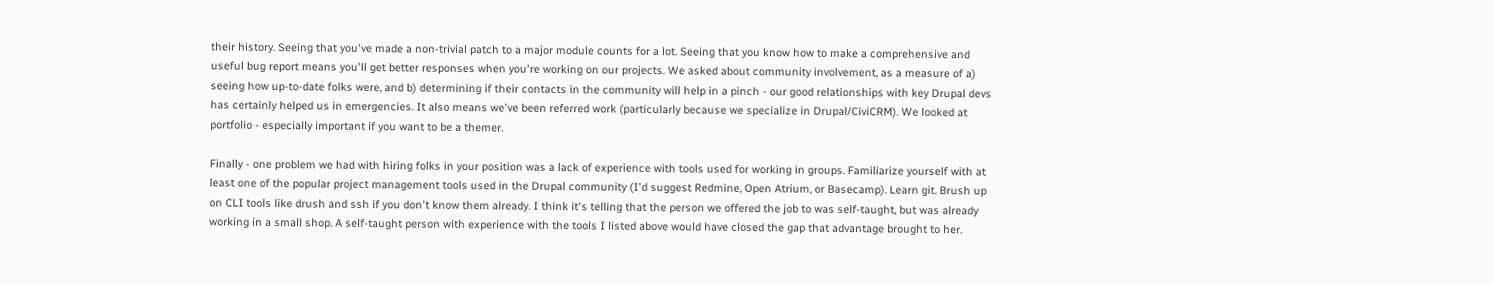their history. Seeing that you've made a non-trivial patch to a major module counts for a lot. Seeing that you know how to make a comprehensive and useful bug report means you'll get better responses when you're working on our projects. We asked about community involvement, as a measure of a) seeing how up-to-date folks were, and b) determining if their contacts in the community will help in a pinch - our good relationships with key Drupal devs has certainly helped us in emergencies. It also means we've been referred work (particularly because we specialize in Drupal/CiviCRM). We looked at portfolio - especially important if you want to be a themer.

Finally - one problem we had with hiring folks in your position was a lack of experience with tools used for working in groups. Familiarize yourself with at least one of the popular project management tools used in the Drupal community (I'd suggest Redmine, Open Atrium, or Basecamp). Learn git. Brush up on CLI tools like drush and ssh if you don't know them already. I think it's telling that the person we offered the job to was self-taught, but was already working in a small shop. A self-taught person with experience with the tools I listed above would have closed the gap that advantage brought to her.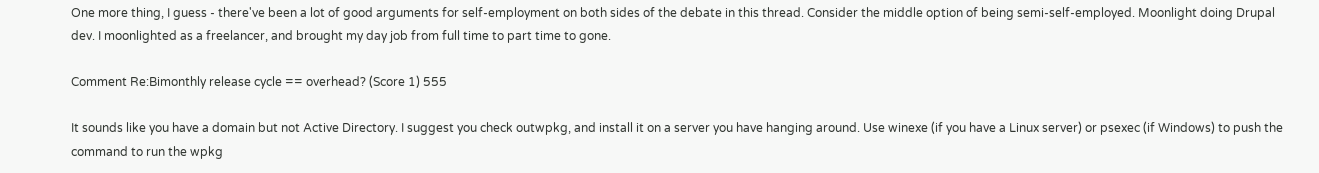One more thing, I guess - there've been a lot of good arguments for self-employment on both sides of the debate in this thread. Consider the middle option of being semi-self-employed. Moonlight doing Drupal dev. I moonlighted as a freelancer, and brought my day job from full time to part time to gone.

Comment Re:Bimonthly release cycle == overhead? (Score 1) 555

It sounds like you have a domain but not Active Directory. I suggest you check outwpkg, and install it on a server you have hanging around. Use winexe (if you have a Linux server) or psexec (if Windows) to push the command to run the wpkg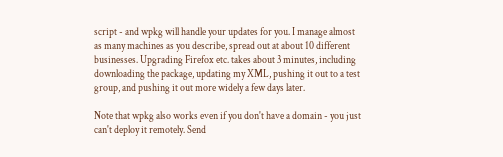script - and wpkg will handle your updates for you. I manage almost as many machines as you describe, spread out at about 10 different businesses. Upgrading Firefox etc. takes about 3 minutes, including downloading the package, updating my XML, pushing it out to a test group, and pushing it out more widely a few days later.

Note that wpkg also works even if you don't have a domain - you just can't deploy it remotely. Send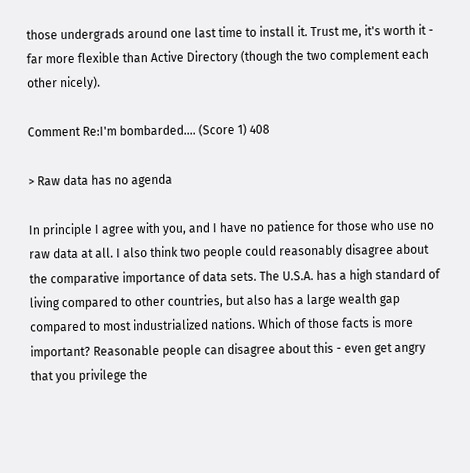those undergrads around one last time to install it. Trust me, it's worth it - far more flexible than Active Directory (though the two complement each other nicely).

Comment Re:I'm bombarded.... (Score 1) 408

> Raw data has no agenda

In principle I agree with you, and I have no patience for those who use no raw data at all. I also think two people could reasonably disagree about the comparative importance of data sets. The U.S.A. has a high standard of living compared to other countries, but also has a large wealth gap compared to most industrialized nations. Which of those facts is more important? Reasonable people can disagree about this - even get angry that you privilege the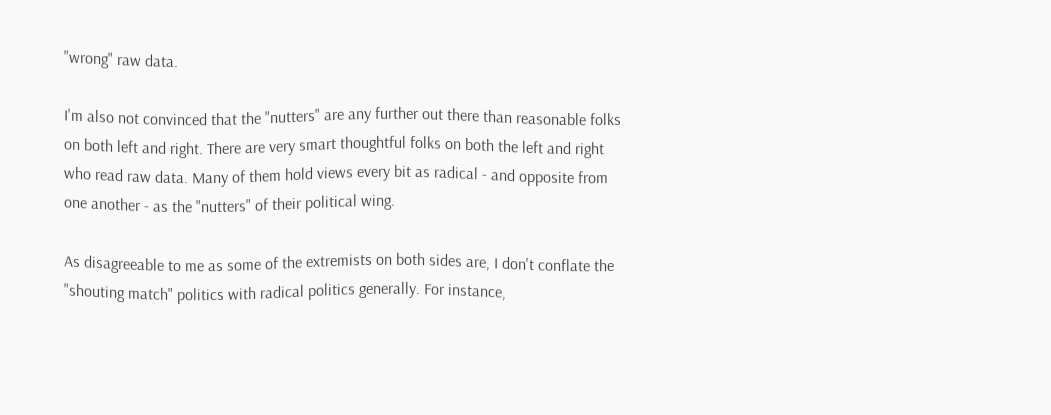"wrong" raw data.

I'm also not convinced that the "nutters" are any further out there than reasonable folks on both left and right. There are very smart thoughtful folks on both the left and right who read raw data. Many of them hold views every bit as radical - and opposite from one another - as the "nutters" of their political wing.

As disagreeable to me as some of the extremists on both sides are, I don't conflate the "shouting match" politics with radical politics generally. For instance,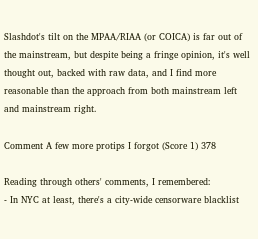Slashdot's tilt on the MPAA/RIAA (or COICA) is far out of the mainstream, but despite being a fringe opinion, it's well thought out, backed with raw data, and I find more reasonable than the approach from both mainstream left and mainstream right.

Comment A few more protips I forgot (Score 1) 378

Reading through others' comments, I remembered:
- In NYC at least, there's a city-wide censorware blacklist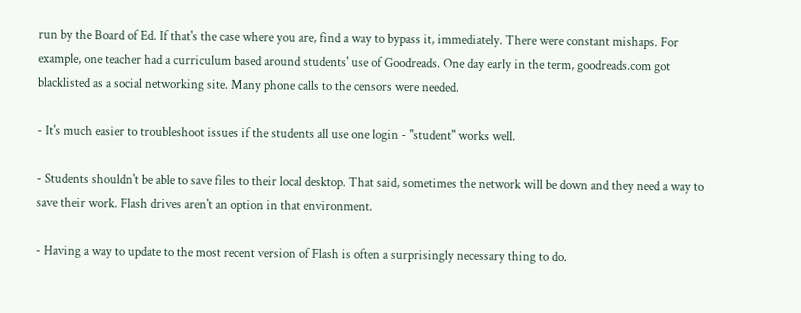run by the Board of Ed. If that's the case where you are, find a way to bypass it, immediately. There were constant mishaps. For example, one teacher had a curriculum based around students' use of Goodreads. One day early in the term, goodreads.com got blacklisted as a social networking site. Many phone calls to the censors were needed.

- It's much easier to troubleshoot issues if the students all use one login - "student" works well.

- Students shouldn't be able to save files to their local desktop. That said, sometimes the network will be down and they need a way to save their work. Flash drives aren't an option in that environment.

- Having a way to update to the most recent version of Flash is often a surprisingly necessary thing to do.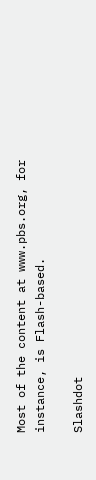Most of the content at www.pbs.org, for instance, is Flash-based.

Slashdot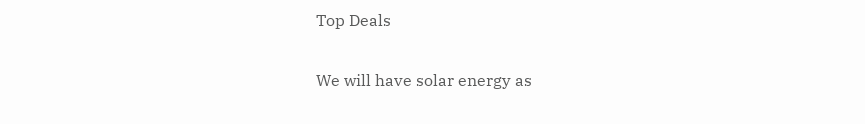Top Deals

We will have solar energy as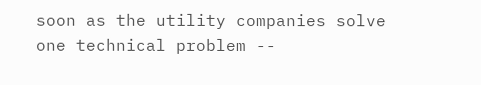soon as the utility companies solve one technical problem --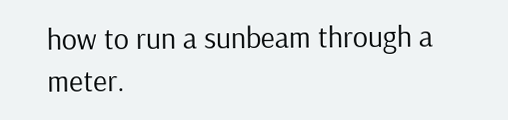how to run a sunbeam through a meter.